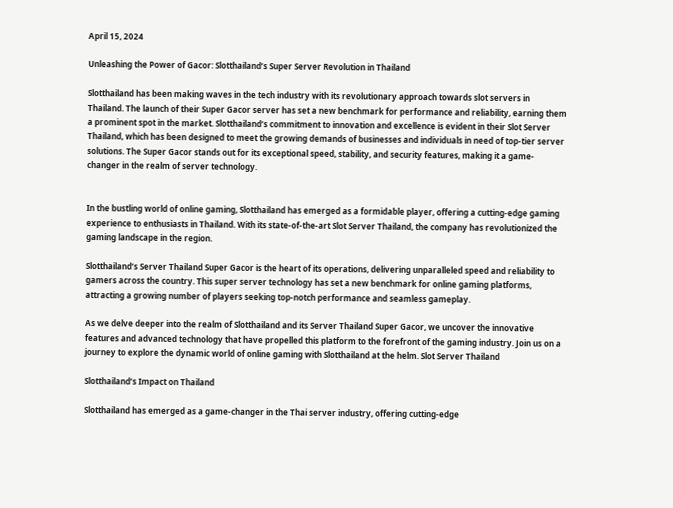April 15, 2024

Unleashing the Power of Gacor: Slotthailand’s Super Server Revolution in Thailand

Slotthailand has been making waves in the tech industry with its revolutionary approach towards slot servers in Thailand. The launch of their Super Gacor server has set a new benchmark for performance and reliability, earning them a prominent spot in the market. Slotthailand’s commitment to innovation and excellence is evident in their Slot Server Thailand, which has been designed to meet the growing demands of businesses and individuals in need of top-tier server solutions. The Super Gacor stands out for its exceptional speed, stability, and security features, making it a game-changer in the realm of server technology.


In the bustling world of online gaming, Slotthailand has emerged as a formidable player, offering a cutting-edge gaming experience to enthusiasts in Thailand. With its state-of-the-art Slot Server Thailand, the company has revolutionized the gaming landscape in the region.

Slotthailand’s Server Thailand Super Gacor is the heart of its operations, delivering unparalleled speed and reliability to gamers across the country. This super server technology has set a new benchmark for online gaming platforms, attracting a growing number of players seeking top-notch performance and seamless gameplay.

As we delve deeper into the realm of Slotthailand and its Server Thailand Super Gacor, we uncover the innovative features and advanced technology that have propelled this platform to the forefront of the gaming industry. Join us on a journey to explore the dynamic world of online gaming with Slotthailand at the helm. Slot Server Thailand

Slotthailand’s Impact on Thailand

Slotthailand has emerged as a game-changer in the Thai server industry, offering cutting-edge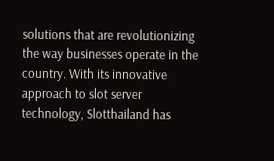solutions that are revolutionizing the way businesses operate in the country. With its innovative approach to slot server technology, Slotthailand has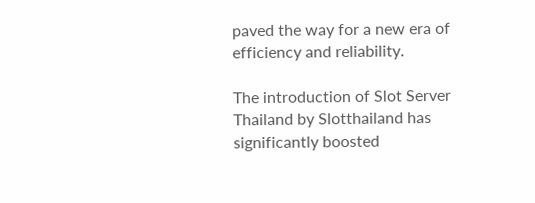paved the way for a new era of efficiency and reliability.

The introduction of Slot Server Thailand by Slotthailand has significantly boosted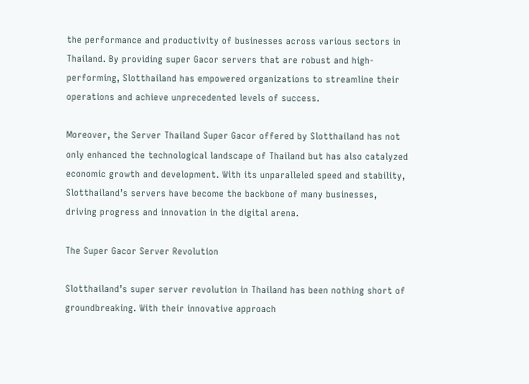the performance and productivity of businesses across various sectors in Thailand. By providing super Gacor servers that are robust and high-performing, Slotthailand has empowered organizations to streamline their operations and achieve unprecedented levels of success.

Moreover, the Server Thailand Super Gacor offered by Slotthailand has not only enhanced the technological landscape of Thailand but has also catalyzed economic growth and development. With its unparalleled speed and stability, Slotthailand’s servers have become the backbone of many businesses, driving progress and innovation in the digital arena.

The Super Gacor Server Revolution

Slotthailand’s super server revolution in Thailand has been nothing short of groundbreaking. With their innovative approach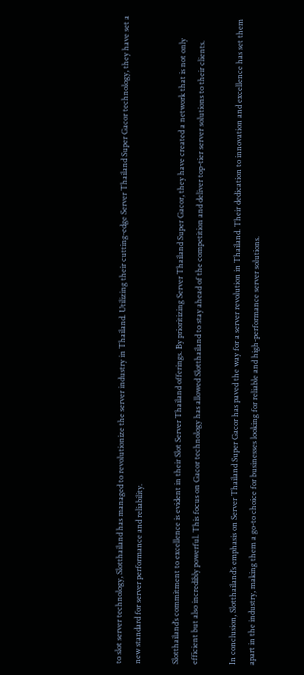to slot server technology, Slotthailand has managed to revolutionize the server industry in Thailand. Utilizing their cutting-edge Server Thailand Super Gacor technology, they have set a new standard for server performance and reliability.

Slotthailand’s commitment to excellence is evident in their Slot Server Thailand offerings. By prioritizing Server Thailand Super Gacor, they have created a network that is not only efficient but also incredibly powerful. This focus on Gacor technology has allowed Slotthailand to stay ahead of the competition and deliver top-tier server solutions to their clients.

In conclusion, Slotthailand’s emphasis on Server Thailand Super Gacor has paved the way for a server revolution in Thailand. Their dedication to innovation and excellence has set them apart in the industry, making them a go-to choice for businesses looking for reliable and high-performance server solutions.